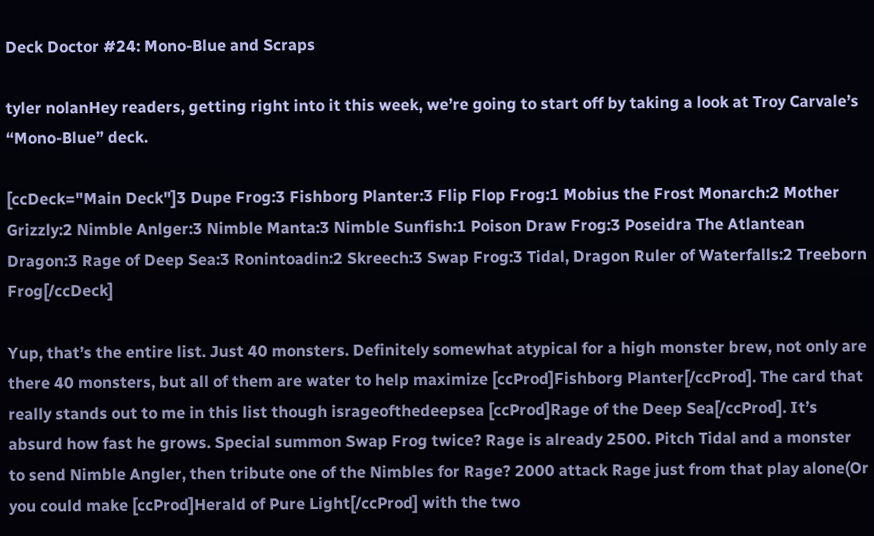Deck Doctor #24: Mono-Blue and Scraps

tyler nolanHey readers, getting right into it this week, we’re going to start off by taking a look at Troy Carvale’s “Mono-Blue” deck.

[ccDeck="Main Deck"]3 Dupe Frog:3 Fishborg Planter:3 Flip Flop Frog:1 Mobius the Frost Monarch:2 Mother Grizzly:2 Nimble Anlger:3 Nimble Manta:3 Nimble Sunfish:1 Poison Draw Frog:3 Poseidra The Atlantean Dragon:3 Rage of Deep Sea:3 Ronintoadin:2 Skreech:3 Swap Frog:3 Tidal, Dragon Ruler of Waterfalls:2 Treeborn Frog[/ccDeck]

Yup, that’s the entire list. Just 40 monsters. Definitely somewhat atypical for a high monster brew, not only are there 40 monsters, but all of them are water to help maximize [ccProd]Fishborg Planter[/ccProd]. The card that really stands out to me in this list though isrageofthedeepsea [ccProd]Rage of the Deep Sea[/ccProd]. It’s absurd how fast he grows. Special summon Swap Frog twice? Rage is already 2500. Pitch Tidal and a monster to send Nimble Angler, then tribute one of the Nimbles for Rage? 2000 attack Rage just from that play alone(Or you could make [ccProd]Herald of Pure Light[/ccProd] with the two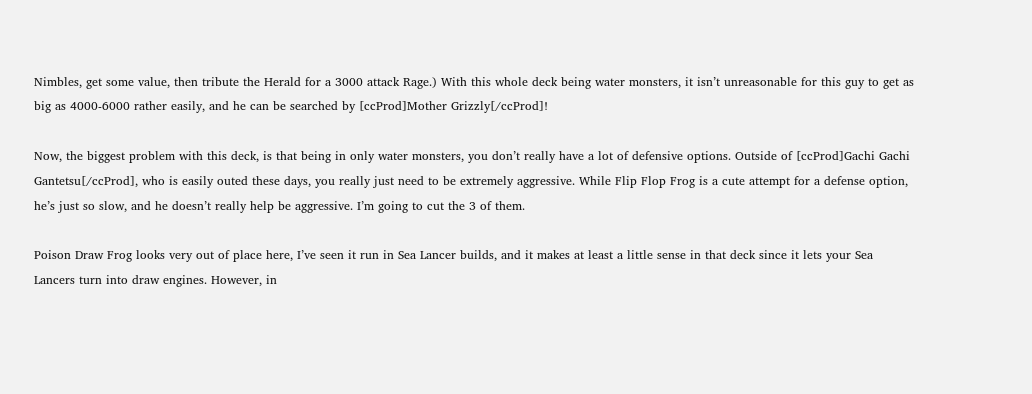Nimbles, get some value, then tribute the Herald for a 3000 attack Rage.) With this whole deck being water monsters, it isn’t unreasonable for this guy to get as big as 4000-6000 rather easily, and he can be searched by [ccProd]Mother Grizzly[/ccProd]!

Now, the biggest problem with this deck, is that being in only water monsters, you don’t really have a lot of defensive options. Outside of [ccProd]Gachi Gachi Gantetsu[/ccProd], who is easily outed these days, you really just need to be extremely aggressive. While Flip Flop Frog is a cute attempt for a defense option, he’s just so slow, and he doesn’t really help be aggressive. I’m going to cut the 3 of them.

Poison Draw Frog looks very out of place here, I’ve seen it run in Sea Lancer builds, and it makes at least a little sense in that deck since it lets your Sea Lancers turn into draw engines. However, in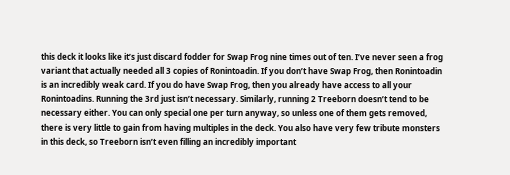this deck it looks like it’s just discard fodder for Swap Frog nine times out of ten. I’ve never seen a frog variant that actually needed all 3 copies of Ronintoadin. If you don’t have Swap Frog, then Ronintoadin is an incredibly weak card. If you do have Swap Frog, then you already have access to all your Ronintoadins. Running the 3rd just isn’t necessary. Similarly, running 2 Treeborn doesn’t tend to be necessary either. You can only special one per turn anyway, so unless one of them gets removed, there is very little to gain from having multiples in the deck. You also have very few tribute monsters in this deck, so Treeborn isn’t even filling an incredibly important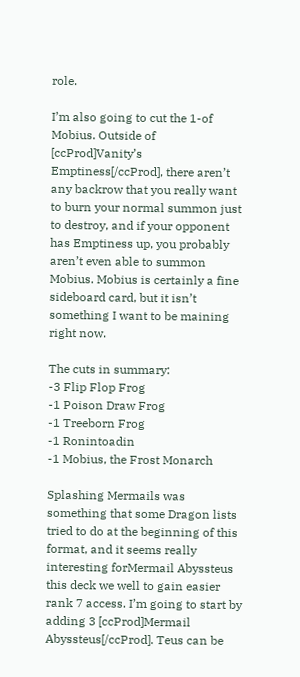role.

I’m also going to cut the 1-of Mobius. Outside of [ccProd]Vanity’s Emptiness[/ccProd], there aren’t any backrow that you really want to burn your normal summon just to destroy, and if your opponent has Emptiness up, you probably aren’t even able to summon Mobius. Mobius is certainly a fine sideboard card, but it isn’t something I want to be maining right now.

The cuts in summary:
-3 Flip Flop Frog
-1 Poison Draw Frog
-1 Treeborn Frog
-1 Ronintoadin
-1 Mobius, the Frost Monarch

Splashing Mermails was something that some Dragon lists tried to do at the beginning of this format, and it seems really interesting forMermail Abyssteus this deck we well to gain easier rank 7 access. I’m going to start by adding 3 [ccProd]Mermail Abyssteus[/ccProd]. Teus can be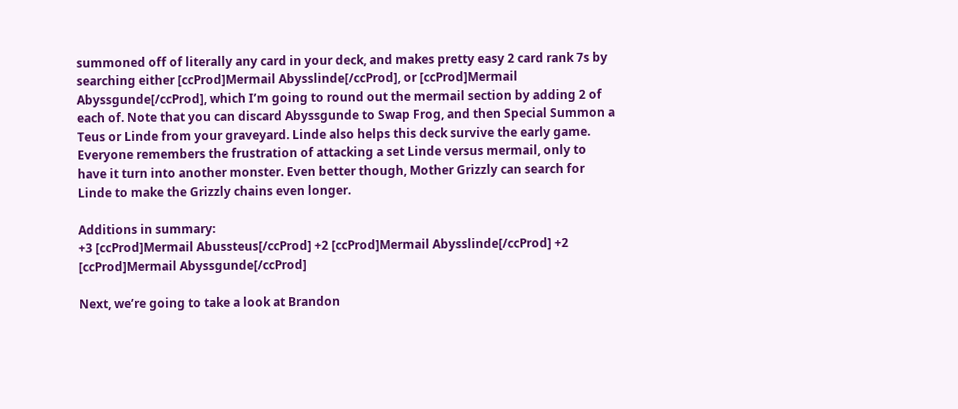summoned off of literally any card in your deck, and makes pretty easy 2 card rank 7s by searching either [ccProd]Mermail Abysslinde[/ccProd], or [ccProd]Mermail Abyssgunde[/ccProd], which I’m going to round out the mermail section by adding 2 of each of. Note that you can discard Abyssgunde to Swap Frog, and then Special Summon a Teus or Linde from your graveyard. Linde also helps this deck survive the early game. Everyone remembers the frustration of attacking a set Linde versus mermail, only to have it turn into another monster. Even better though, Mother Grizzly can search for Linde to make the Grizzly chains even longer.

Additions in summary:
+3 [ccProd]Mermail Abussteus[/ccProd] +2 [ccProd]Mermail Abysslinde[/ccProd] +2 [ccProd]Mermail Abyssgunde[/ccProd]

Next, we’re going to take a look at Brandon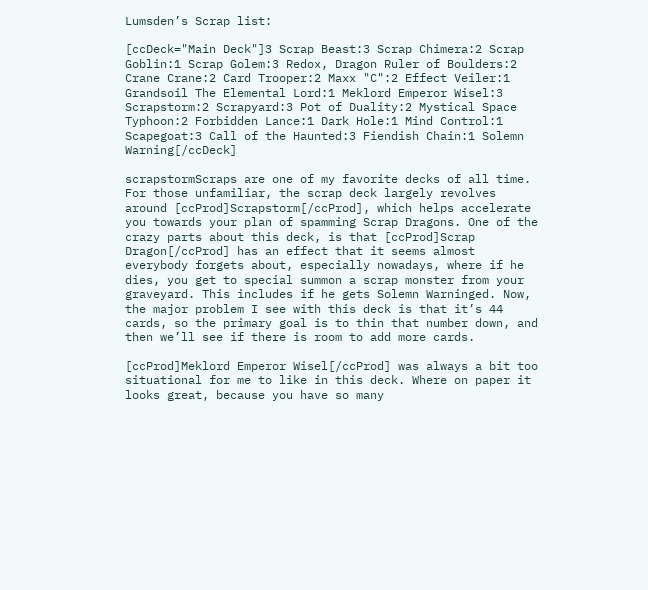Lumsden’s Scrap list:

[ccDeck="Main Deck"]3 Scrap Beast:3 Scrap Chimera:2 Scrap Goblin:1 Scrap Golem:3 Redox, Dragon Ruler of Boulders:2 Crane Crane:2 Card Trooper:2 Maxx "C":2 Effect Veiler:1 Grandsoil The Elemental Lord:1 Meklord Emperor Wisel:3 Scrapstorm:2 Scrapyard:3 Pot of Duality:2 Mystical Space Typhoon:2 Forbidden Lance:1 Dark Hole:1 Mind Control:1 Scapegoat:3 Call of the Haunted:3 Fiendish Chain:1 Solemn Warning[/ccDeck]

scrapstormScraps are one of my favorite decks of all time. For those unfamiliar, the scrap deck largely revolves around [ccProd]Scrapstorm[/ccProd], which helps accelerate you towards your plan of spamming Scrap Dragons. One of the crazy parts about this deck, is that [ccProd]Scrap Dragon[/ccProd] has an effect that it seems almost everybody forgets about, especially nowadays, where if he dies, you get to special summon a scrap monster from your graveyard. This includes if he gets Solemn Warninged. Now, the major problem I see with this deck is that it’s 44 cards, so the primary goal is to thin that number down, and then we’ll see if there is room to add more cards.

[ccProd]Meklord Emperor Wisel[/ccProd] was always a bit too situational for me to like in this deck. Where on paper it looks great, because you have so many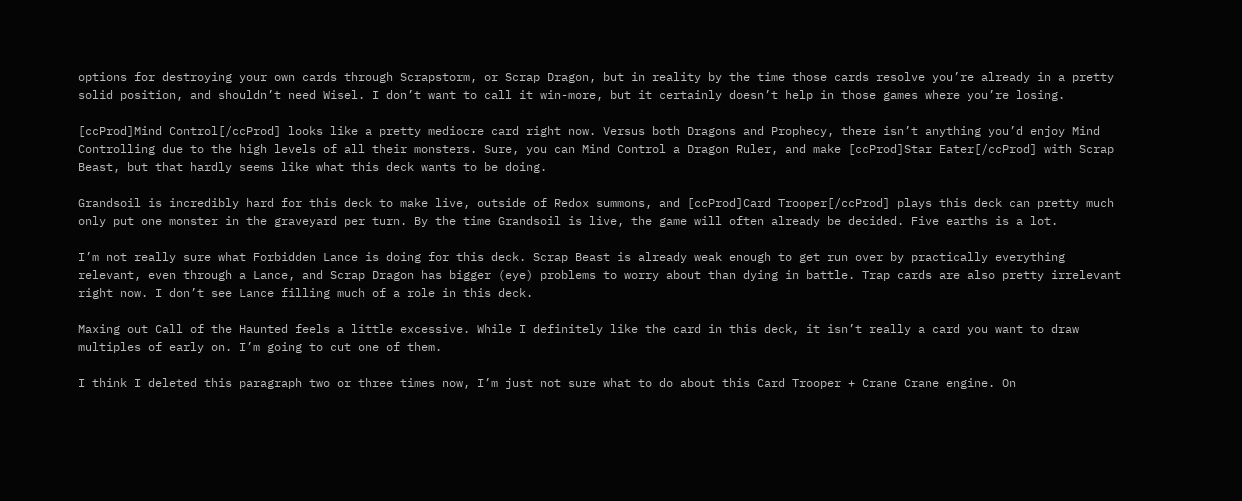options for destroying your own cards through Scrapstorm, or Scrap Dragon, but in reality by the time those cards resolve you’re already in a pretty solid position, and shouldn’t need Wisel. I don’t want to call it win-more, but it certainly doesn’t help in those games where you’re losing.

[ccProd]Mind Control[/ccProd] looks like a pretty mediocre card right now. Versus both Dragons and Prophecy, there isn’t anything you’d enjoy Mind Controlling due to the high levels of all their monsters. Sure, you can Mind Control a Dragon Ruler, and make [ccProd]Star Eater[/ccProd] with Scrap Beast, but that hardly seems like what this deck wants to be doing.

Grandsoil is incredibly hard for this deck to make live, outside of Redox summons, and [ccProd]Card Trooper[/ccProd] plays this deck can pretty much only put one monster in the graveyard per turn. By the time Grandsoil is live, the game will often already be decided. Five earths is a lot.

I’m not really sure what Forbidden Lance is doing for this deck. Scrap Beast is already weak enough to get run over by practically everything relevant, even through a Lance, and Scrap Dragon has bigger (eye) problems to worry about than dying in battle. Trap cards are also pretty irrelevant right now. I don’t see Lance filling much of a role in this deck.

Maxing out Call of the Haunted feels a little excessive. While I definitely like the card in this deck, it isn’t really a card you want to draw multiples of early on. I’m going to cut one of them.

I think I deleted this paragraph two or three times now, I’m just not sure what to do about this Card Trooper + Crane Crane engine. On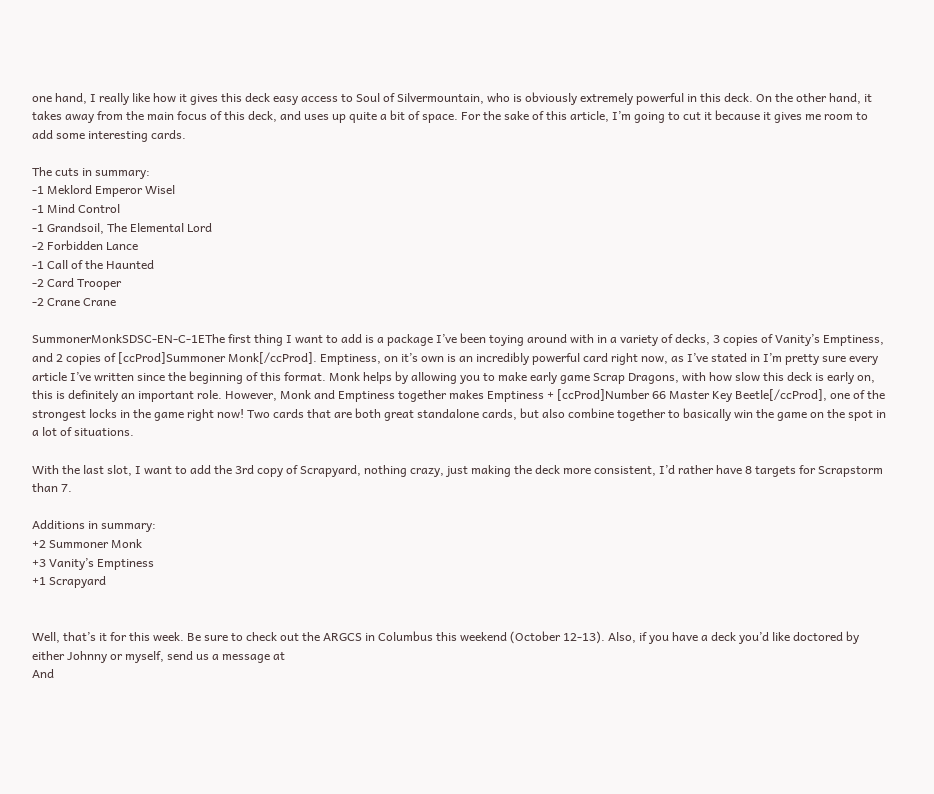one hand, I really like how it gives this deck easy access to Soul of Silvermountain, who is obviously extremely powerful in this deck. On the other hand, it takes away from the main focus of this deck, and uses up quite a bit of space. For the sake of this article, I’m going to cut it because it gives me room to add some interesting cards.

The cuts in summary:
-1 Meklord Emperor Wisel
-1 Mind Control
-1 Grandsoil, The Elemental Lord
-2 Forbidden Lance
-1 Call of the Haunted
-2 Card Trooper
-2 Crane Crane

SummonerMonkSDSC-EN-C-1EThe first thing I want to add is a package I’ve been toying around with in a variety of decks, 3 copies of Vanity’s Emptiness, and 2 copies of [ccProd]Summoner Monk[/ccProd]. Emptiness, on it’s own is an incredibly powerful card right now, as I’ve stated in I’m pretty sure every article I’ve written since the beginning of this format. Monk helps by allowing you to make early game Scrap Dragons, with how slow this deck is early on, this is definitely an important role. However, Monk and Emptiness together makes Emptiness + [ccProd]Number 66 Master Key Beetle[/ccProd], one of the strongest locks in the game right now! Two cards that are both great standalone cards, but also combine together to basically win the game on the spot in a lot of situations.

With the last slot, I want to add the 3rd copy of Scrapyard, nothing crazy, just making the deck more consistent, I’d rather have 8 targets for Scrapstorm than 7.

Additions in summary:
+2 Summoner Monk
+3 Vanity’s Emptiness
+1 Scrapyard


Well, that’s it for this week. Be sure to check out the ARGCS in Columbus this weekend (October 12-13). Also, if you have a deck you’d like doctored by either Johnny or myself, send us a message at
And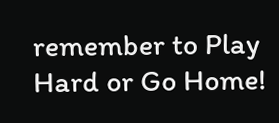remember to Play Hard or Go Home!